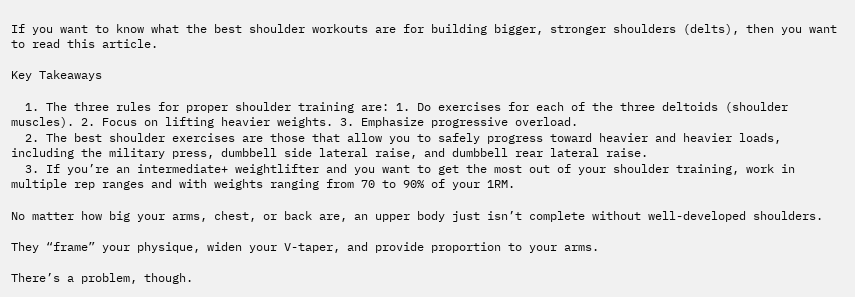If you want to know what the best shoulder workouts are for building bigger, stronger shoulders (delts), then you want to read this article.

Key Takeaways

  1. The three rules for proper shoulder training are: 1. Do exercises for each of the three deltoids (shoulder muscles). 2. Focus on lifting heavier weights. 3. Emphasize progressive overload.
  2. The best shoulder exercises are those that allow you to safely progress toward heavier and heavier loads, including the military press, dumbbell side lateral raise, and dumbbell rear lateral raise.
  3. If you’re an intermediate+ weightlifter and you want to get the most out of your shoulder training, work in multiple rep ranges and with weights ranging from 70 to 90% of your 1RM.

No matter how big your arms, chest, or back are, an upper body just isn’t complete without well-developed shoulders.

They “frame” your physique, widen your V-taper, and provide proportion to your arms.

There’s a problem, though.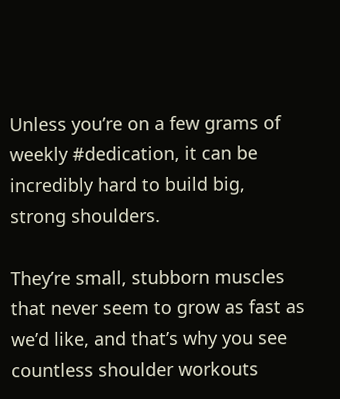Unless you’re on a few grams of weekly #dedication, it can be incredibly hard to build big, strong shoulders.

They’re small, stubborn muscles that never seem to grow as fast as we’d like, and that’s why you see countless shoulder workouts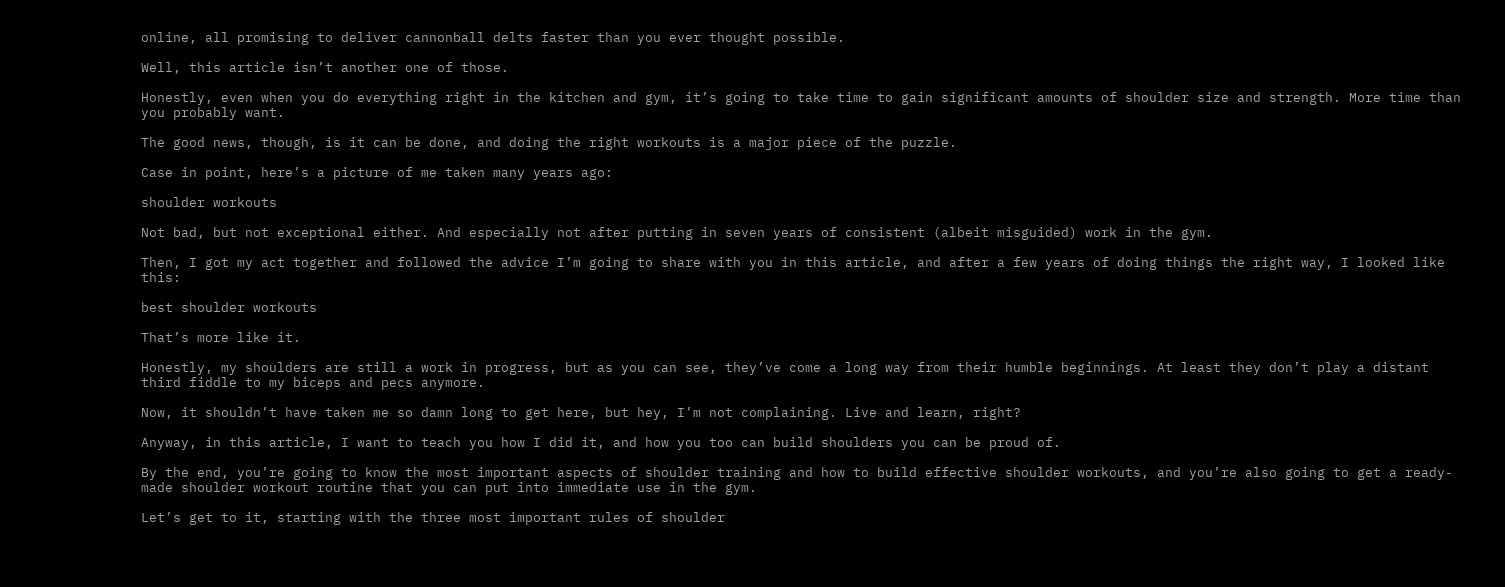online, all promising to deliver cannonball delts faster than you ever thought possible.

Well, this article isn’t another one of those.

Honestly, even when you do everything right in the kitchen and gym, it’s going to take time to gain significant amounts of shoulder size and strength. More time than you probably want.

The good news, though, is it can be done, and doing the right workouts is a major piece of the puzzle.

Case in point, here’s a picture of me taken many years ago:

shoulder workouts

Not bad, but not exceptional either. And especially not after putting in seven years of consistent (albeit misguided) work in the gym.

Then, I got my act together and followed the advice I’m going to share with you in this article, and after a few years of doing things the right way, I looked like this:

best shoulder workouts

That’s more like it.

Honestly, my shoulders are still a work in progress, but as you can see, they’ve come a long way from their humble beginnings. At least they don’t play a distant third fiddle to my biceps and pecs anymore.

Now, it shouldn’t have taken me so damn long to get here, but hey, I’m not complaining. Live and learn, right?

Anyway, in this article, I want to teach you how I did it, and how you too can build shoulders you can be proud of.

By the end, you’re going to know the most important aspects of shoulder training and how to build effective shoulder workouts, and you’re also going to get a ready-made shoulder workout routine that you can put into immediate use in the gym.

Let’s get to it, starting with the three most important rules of shoulder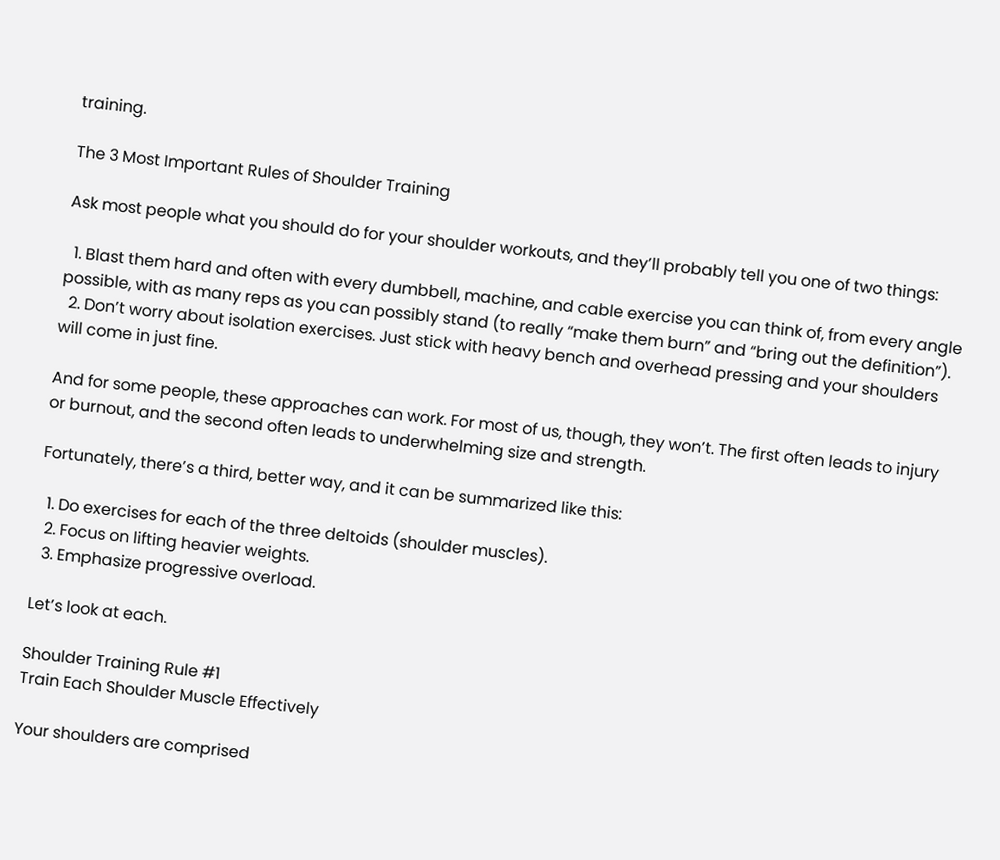training.

The 3 Most Important Rules of Shoulder Training

Ask most people what you should do for your shoulder workouts, and they’ll probably tell you one of two things:

  1. Blast them hard and often with every dumbbell, machine, and cable exercise you can think of, from every angle possible, with as many reps as you can possibly stand (to really “make them burn” and “bring out the definition”).
  2. Don’t worry about isolation exercises. Just stick with heavy bench and overhead pressing and your shoulders will come in just fine.

And for some people, these approaches can work. For most of us, though, they won’t. The first often leads to injury or burnout, and the second often leads to underwhelming size and strength.

Fortunately, there’s a third, better way, and it can be summarized like this:

  1. Do exercises for each of the three deltoids (shoulder muscles).
  2. Focus on lifting heavier weights.
  3. Emphasize progressive overload.

Let’s look at each.

Shoulder Training Rule #1
Train Each Shoulder Muscle Effectively

Your shoulders are comprised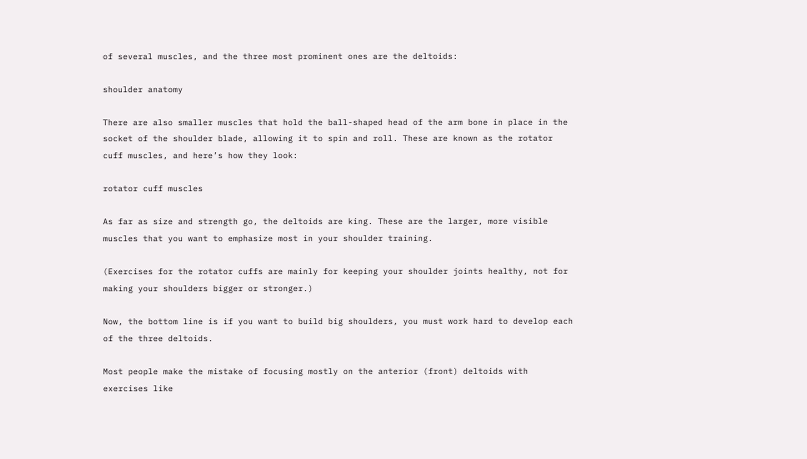of several muscles, and the three most prominent ones are the deltoids:

shoulder anatomy

There are also smaller muscles that hold the ball-shaped head of the arm bone in place in the socket of the shoulder blade, allowing it to spin and roll. These are known as the rotator cuff muscles, and here’s how they look:

rotator cuff muscles

As far as size and strength go, the deltoids are king. These are the larger, more visible muscles that you want to emphasize most in your shoulder training.

(Exercises for the rotator cuffs are mainly for keeping your shoulder joints healthy, not for making your shoulders bigger or stronger.)

Now, the bottom line is if you want to build big shoulders, you must work hard to develop each of the three deltoids.

Most people make the mistake of focusing mostly on the anterior (front) deltoids with exercises like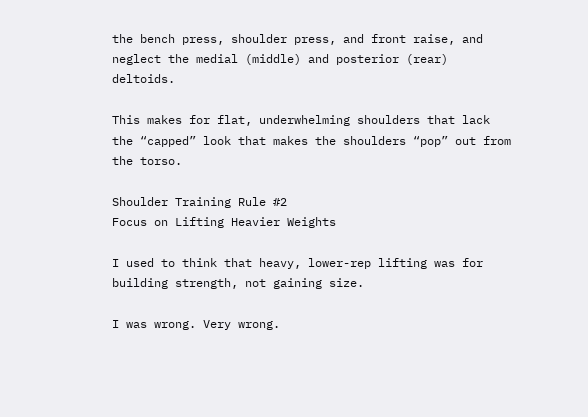the bench press, shoulder press, and front raise, and neglect the medial (middle) and posterior (rear) deltoids.

This makes for flat, underwhelming shoulders that lack the “capped” look that makes the shoulders “pop” out from the torso.

Shoulder Training Rule #2
Focus on Lifting Heavier Weights

I used to think that heavy, lower-rep lifting was for building strength, not gaining size.

I was wrong. Very wrong.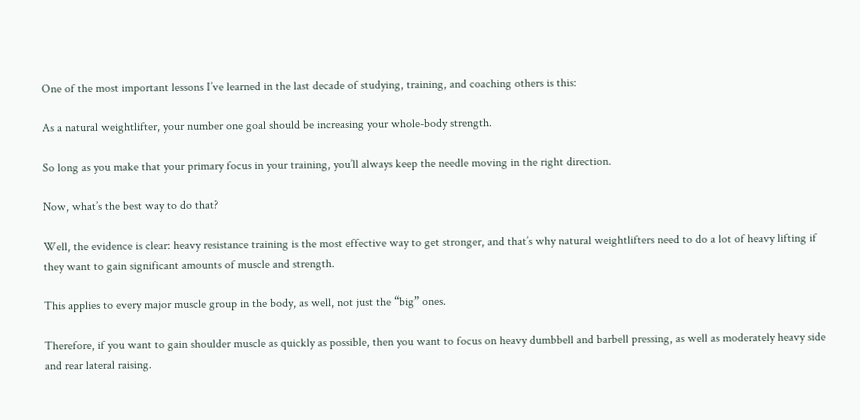One of the most important lessons I’ve learned in the last decade of studying, training, and coaching others is this:

As a natural weightlifter, your number one goal should be increasing your whole-body strength.

So long as you make that your primary focus in your training, you’ll always keep the needle moving in the right direction.

Now, what’s the best way to do that?

Well, the evidence is clear: heavy resistance training is the most effective way to get stronger, and that’s why natural weightlifters need to do a lot of heavy lifting if they want to gain significant amounts of muscle and strength.

This applies to every major muscle group in the body, as well, not just the “big” ones.

Therefore, if you want to gain shoulder muscle as quickly as possible, then you want to focus on heavy dumbbell and barbell pressing, as well as moderately heavy side and rear lateral raising.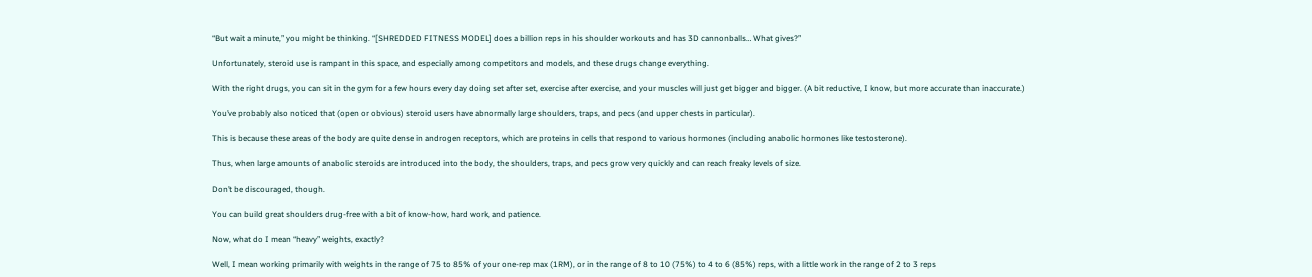“But wait a minute,” you might be thinking. “[SHREDDED FITNESS MODEL] does a billion reps in his shoulder workouts and has 3D cannonballs… What gives?”

Unfortunately, steroid use is rampant in this space, and especially among competitors and models, and these drugs change everything.

With the right drugs, you can sit in the gym for a few hours every day doing set after set, exercise after exercise, and your muscles will just get bigger and bigger. (A bit reductive, I know, but more accurate than inaccurate.)

You’ve probably also noticed that (open or obvious) steroid users have abnormally large shoulders, traps, and pecs (and upper chests in particular).

This is because these areas of the body are quite dense in androgen receptors, which are proteins in cells that respond to various hormones (including anabolic hormones like testosterone).

Thus, when large amounts of anabolic steroids are introduced into the body, the shoulders, traps, and pecs grow very quickly and can reach freaky levels of size.

Don’t be discouraged, though.

You can build great shoulders drug-free with a bit of know-how, hard work, and patience.

Now, what do I mean “heavy” weights, exactly?

Well, I mean working primarily with weights in the range of 75 to 85% of your one-rep max (1RM), or in the range of 8 to 10 (75%) to 4 to 6 (85%) reps, with a little work in the range of 2 to 3 reps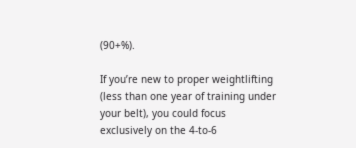(90+%).

If you’re new to proper weightlifting (less than one year of training under your belt), you could focus exclusively on the 4-to-6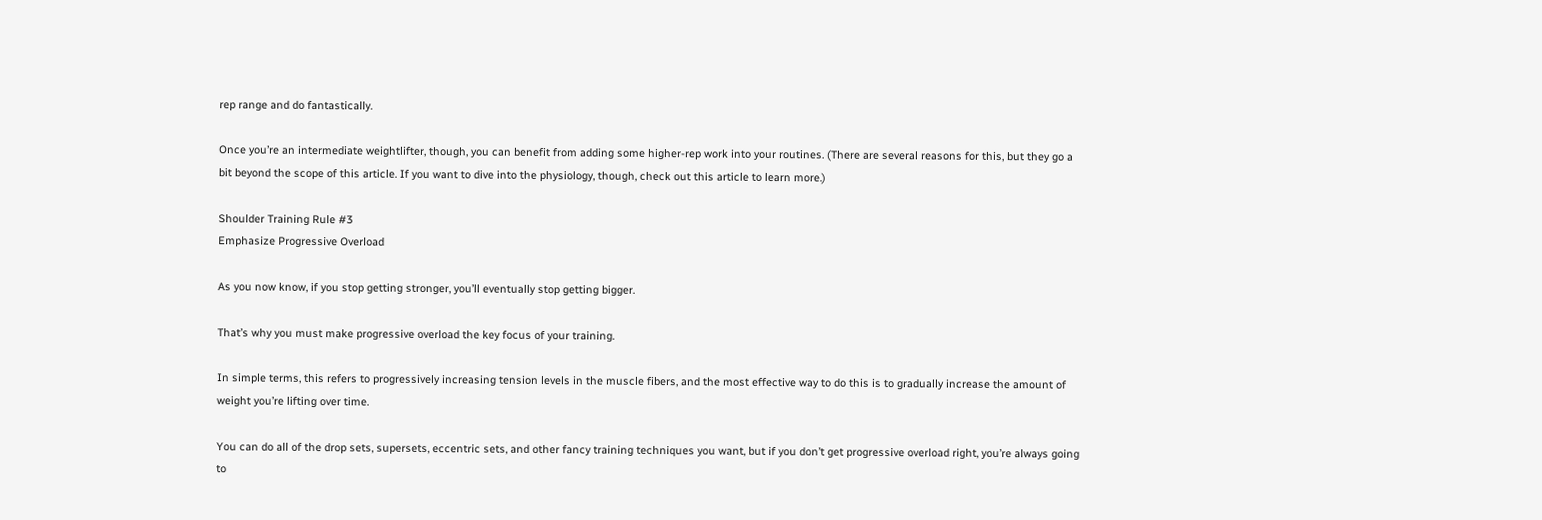rep range and do fantastically.

Once you’re an intermediate weightlifter, though, you can benefit from adding some higher-rep work into your routines. (There are several reasons for this, but they go a bit beyond the scope of this article. If you want to dive into the physiology, though, check out this article to learn more.)

Shoulder Training Rule #3
Emphasize Progressive Overload

As you now know, if you stop getting stronger, you’ll eventually stop getting bigger.

That’s why you must make progressive overload the key focus of your training.

In simple terms, this refers to progressively increasing tension levels in the muscle fibers, and the most effective way to do this is to gradually increase the amount of weight you’re lifting over time.

You can do all of the drop sets, supersets, eccentric sets, and other fancy training techniques you want, but if you don’t get progressive overload right, you’re always going to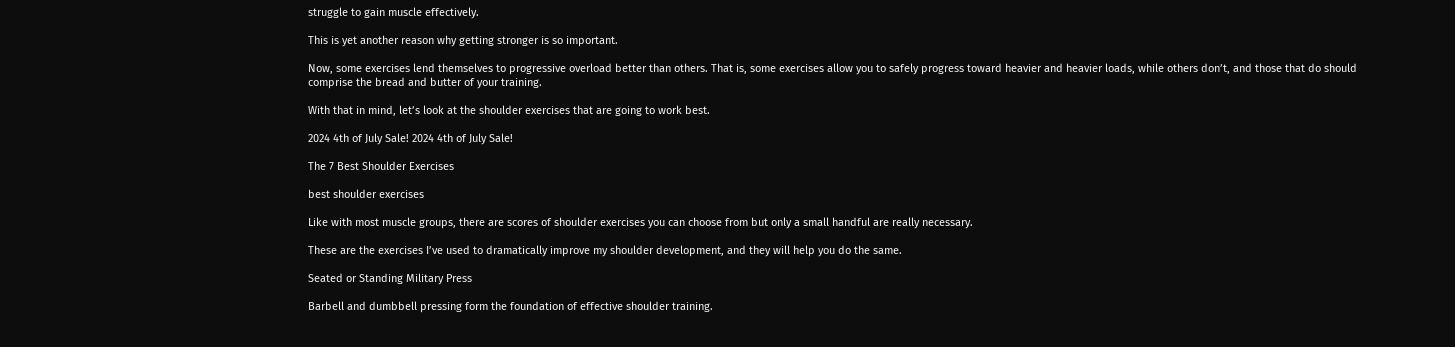struggle to gain muscle effectively.

This is yet another reason why getting stronger is so important.

Now, some exercises lend themselves to progressive overload better than others. That is, some exercises allow you to safely progress toward heavier and heavier loads, while others don’t, and those that do should comprise the bread and butter of your training.

With that in mind, let’s look at the shoulder exercises that are going to work best.

2024 4th of July Sale! 2024 4th of July Sale!

The 7 Best Shoulder Exercises

best shoulder exercises

Like with most muscle groups, there are scores of shoulder exercises you can choose from but only a small handful are really necessary.

These are the exercises I’ve used to dramatically improve my shoulder development, and they will help you do the same.

Seated or Standing Military Press

Barbell and dumbbell pressing form the foundation of effective shoulder training.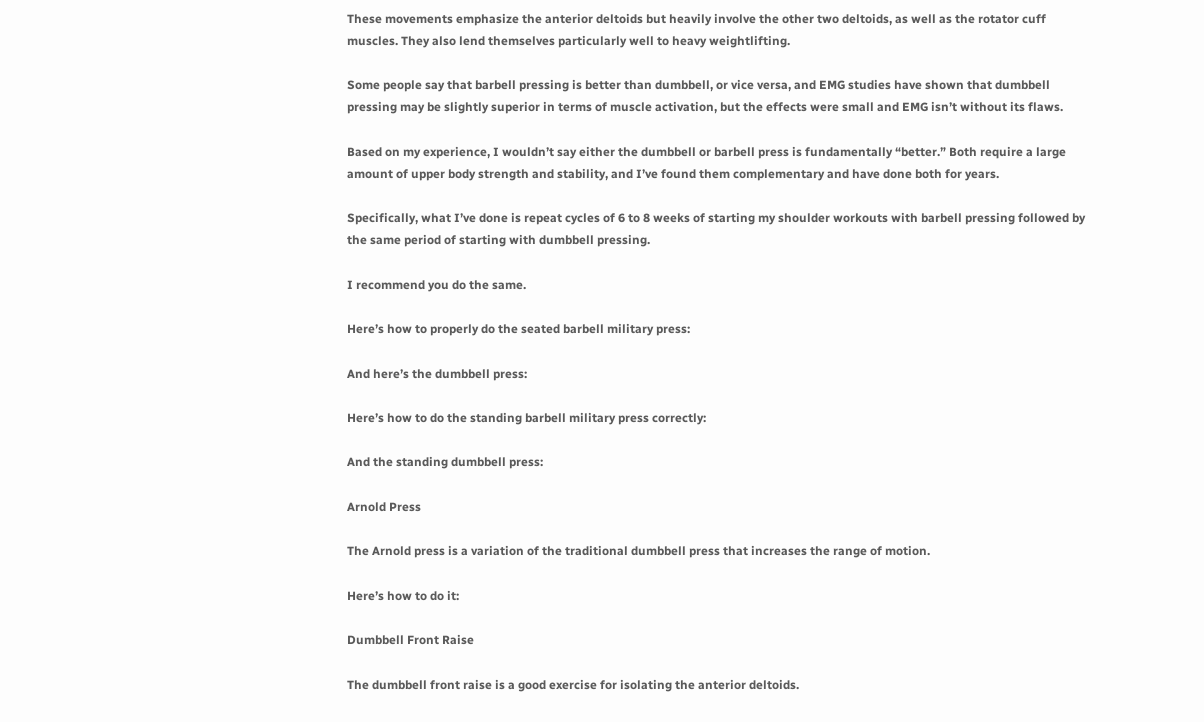These movements emphasize the anterior deltoids but heavily involve the other two deltoids, as well as the rotator cuff muscles. They also lend themselves particularly well to heavy weightlifting.

Some people say that barbell pressing is better than dumbbell, or vice versa, and EMG studies have shown that dumbbell pressing may be slightly superior in terms of muscle activation, but the effects were small and EMG isn’t without its flaws.

Based on my experience, I wouldn’t say either the dumbbell or barbell press is fundamentally “better.” Both require a large amount of upper body strength and stability, and I’ve found them complementary and have done both for years.

Specifically, what I’ve done is repeat cycles of 6 to 8 weeks of starting my shoulder workouts with barbell pressing followed by the same period of starting with dumbbell pressing.

I recommend you do the same.

Here’s how to properly do the seated barbell military press:

And here’s the dumbbell press:

Here’s how to do the standing barbell military press correctly:

And the standing dumbbell press:

Arnold Press

The Arnold press is a variation of the traditional dumbbell press that increases the range of motion.

Here’s how to do it:

Dumbbell Front Raise

The dumbbell front raise is a good exercise for isolating the anterior deltoids.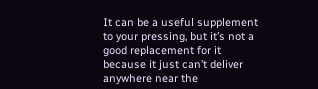It can be a useful supplement to your pressing, but it’s not a good replacement for it because it just can’t deliver anywhere near the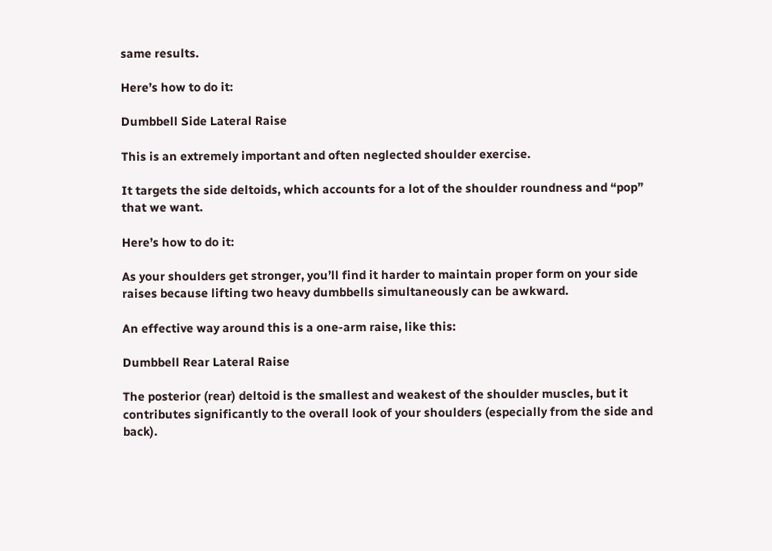same results.

Here’s how to do it:

Dumbbell Side Lateral Raise

This is an extremely important and often neglected shoulder exercise.

It targets the side deltoids, which accounts for a lot of the shoulder roundness and “pop” that we want.

Here’s how to do it:

As your shoulders get stronger, you’ll find it harder to maintain proper form on your side raises because lifting two heavy dumbbells simultaneously can be awkward.

An effective way around this is a one-arm raise, like this:

Dumbbell Rear Lateral Raise

The posterior (rear) deltoid is the smallest and weakest of the shoulder muscles, but it contributes significantly to the overall look of your shoulders (especially from the side and back).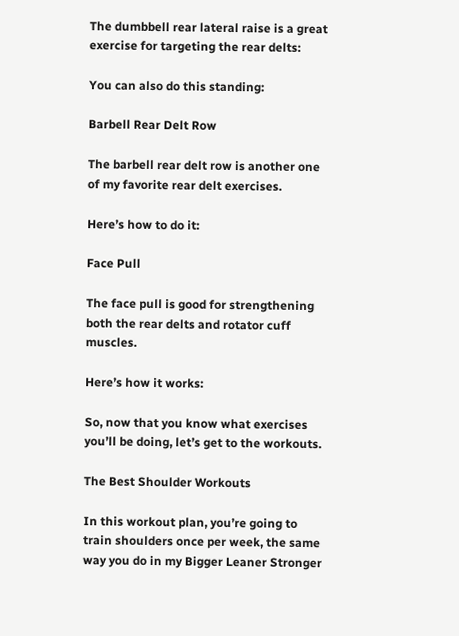The dumbbell rear lateral raise is a great exercise for targeting the rear delts:

You can also do this standing:

Barbell Rear Delt Row

The barbell rear delt row is another one of my favorite rear delt exercises.

Here’s how to do it:

Face Pull

The face pull is good for strengthening both the rear delts and rotator cuff muscles.

Here’s how it works:

So, now that you know what exercises you’ll be doing, let’s get to the workouts.

The Best Shoulder Workouts

In this workout plan, you’re going to train shoulders once per week, the same way you do in my Bigger Leaner Stronger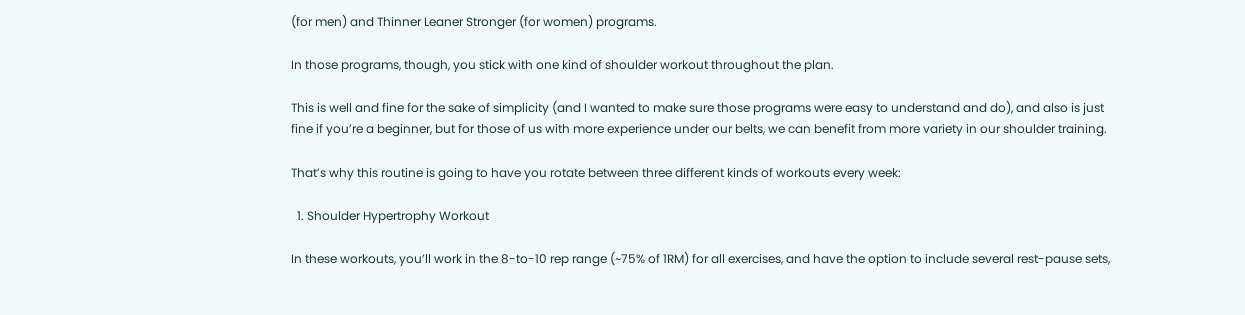(for men) and Thinner Leaner Stronger (for women) programs.

In those programs, though, you stick with one kind of shoulder workout throughout the plan.

This is well and fine for the sake of simplicity (and I wanted to make sure those programs were easy to understand and do), and also is just fine if you’re a beginner, but for those of us with more experience under our belts, we can benefit from more variety in our shoulder training.

That’s why this routine is going to have you rotate between three different kinds of workouts every week:

  1. Shoulder Hypertrophy Workout

In these workouts, you’ll work in the 8-to-10 rep range (~75% of 1RM) for all exercises, and have the option to include several rest-pause sets,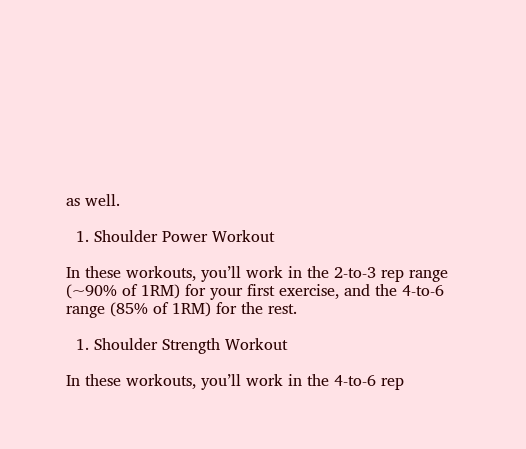as well.

  1. Shoulder Power Workout

In these workouts, you’ll work in the 2-to-3 rep range (~90% of 1RM) for your first exercise, and the 4-to-6 range (85% of 1RM) for the rest.

  1. Shoulder Strength Workout

In these workouts, you’ll work in the 4-to-6 rep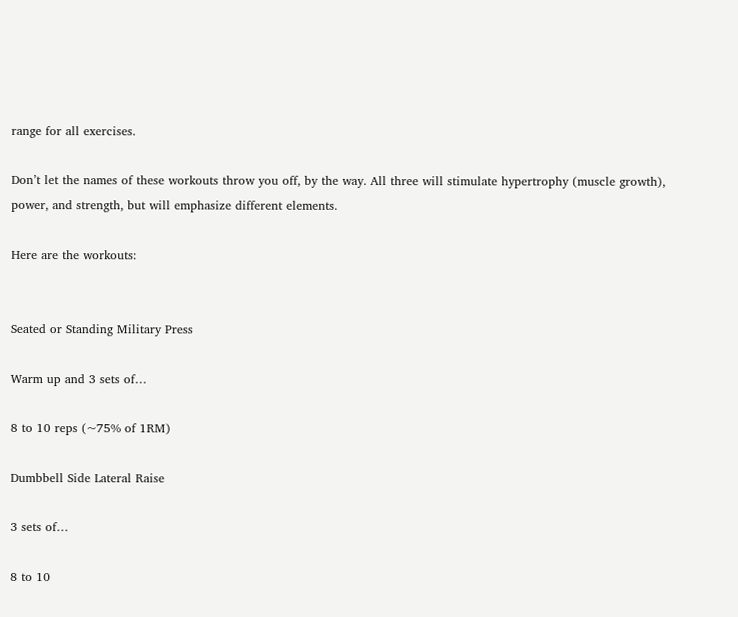range for all exercises.

Don’t let the names of these workouts throw you off, by the way. All three will stimulate hypertrophy (muscle growth), power, and strength, but will emphasize different elements.

Here are the workouts:


Seated or Standing Military Press

Warm up and 3 sets of…

8 to 10 reps (~75% of 1RM)

Dumbbell Side Lateral Raise

3 sets of…

8 to 10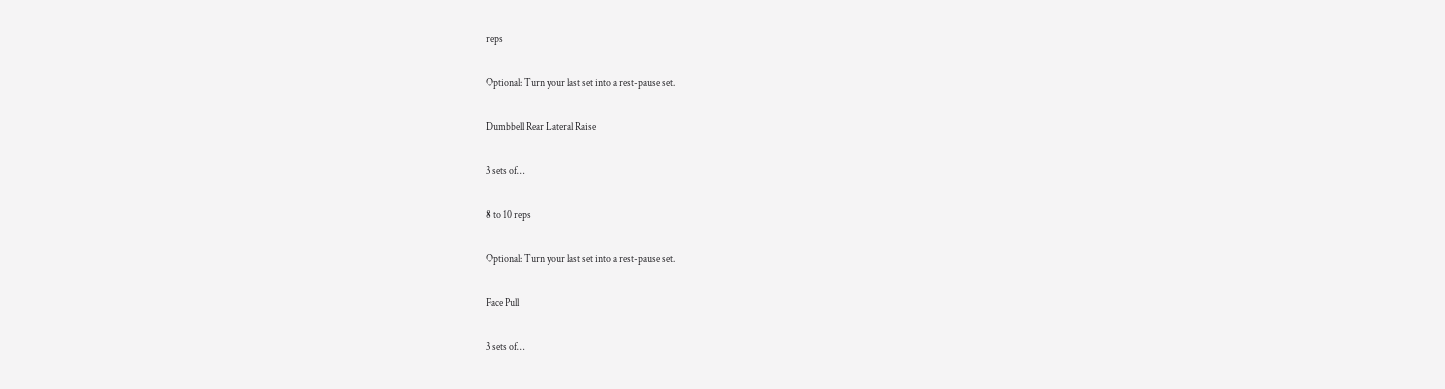reps

Optional: Turn your last set into a rest-pause set.

Dumbbell Rear Lateral Raise

3 sets of…

8 to 10 reps

Optional: Turn your last set into a rest-pause set.

Face Pull

3 sets of…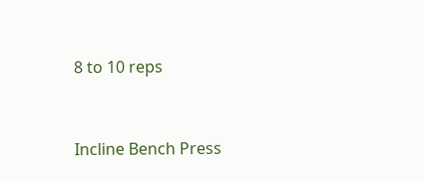8 to 10 reps


Incline Bench Press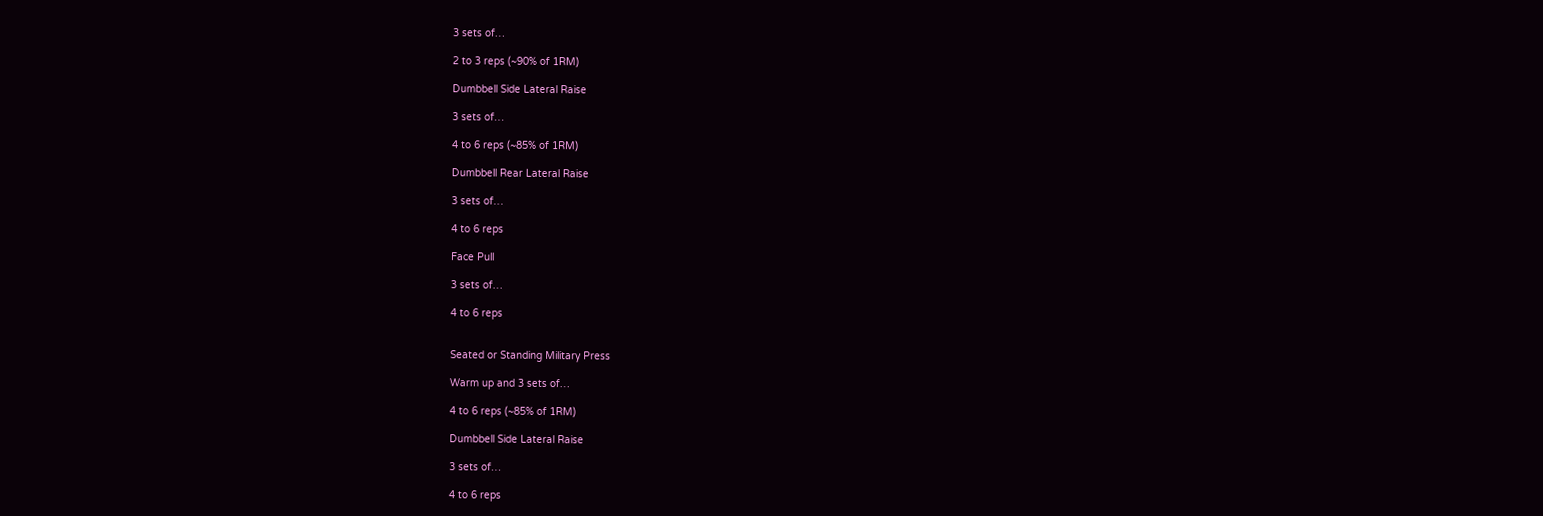3 sets of…

2 to 3 reps (~90% of 1RM)

Dumbbell Side Lateral Raise

3 sets of…

4 to 6 reps (~85% of 1RM)

Dumbbell Rear Lateral Raise

3 sets of…

4 to 6 reps

Face Pull

3 sets of…

4 to 6 reps


Seated or Standing Military Press

Warm up and 3 sets of…

4 to 6 reps (~85% of 1RM)

Dumbbell Side Lateral Raise

3 sets of…

4 to 6 reps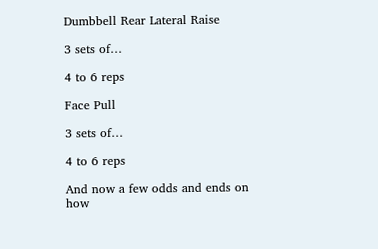Dumbbell Rear Lateral Raise

3 sets of…

4 to 6 reps

Face Pull

3 sets of…

4 to 6 reps

And now a few odds and ends on how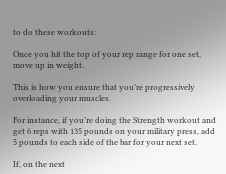to do these workouts:

Once you hit the top of your rep range for one set, move up in weight.

This is how you ensure that you’re progressively overloading your muscles.

For instance, if you’re doing the Strength workout and get 6 reps with 135 pounds on your military press, add 5 pounds to each side of the bar for your next set.

If, on the next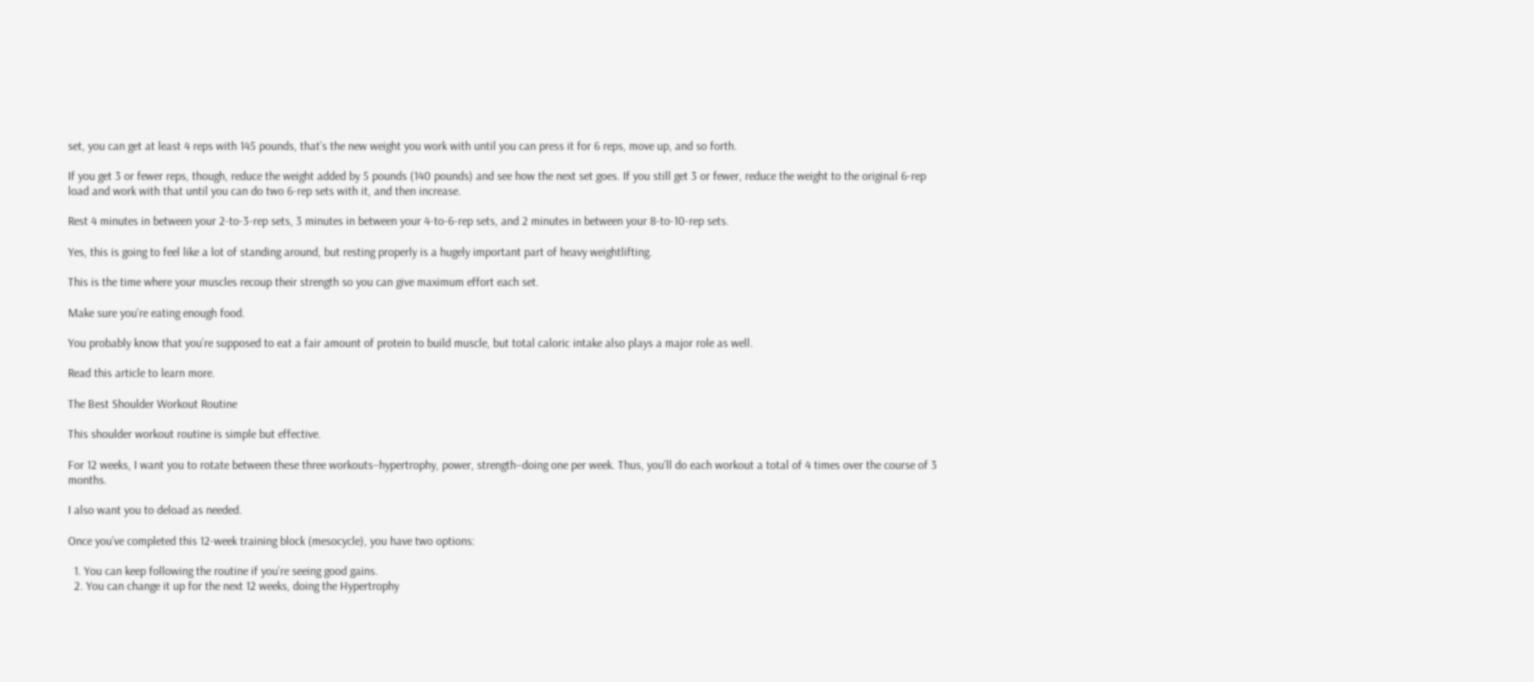set, you can get at least 4 reps with 145 pounds, that’s the new weight you work with until you can press it for 6 reps, move up, and so forth.

If you get 3 or fewer reps, though, reduce the weight added by 5 pounds (140 pounds) and see how the next set goes. If you still get 3 or fewer, reduce the weight to the original 6-rep load and work with that until you can do two 6-rep sets with it, and then increase.

Rest 4 minutes in between your 2-to-3-rep sets, 3 minutes in between your 4-to-6-rep sets, and 2 minutes in between your 8-to-10-rep sets.

Yes, this is going to feel like a lot of standing around, but resting properly is a hugely important part of heavy weightlifting.

This is the time where your muscles recoup their strength so you can give maximum effort each set.

Make sure you’re eating enough food.

You probably know that you’re supposed to eat a fair amount of protein to build muscle, but total caloric intake also plays a major role as well.

Read this article to learn more.

The Best Shoulder Workout Routine

This shoulder workout routine is simple but effective.

For 12 weeks, I want you to rotate between these three workouts–hypertrophy, power, strength–doing one per week. Thus, you’ll do each workout a total of 4 times over the course of 3 months.

I also want you to deload as needed.

Once you’ve completed this 12-week training block (mesocycle), you have two options:

  1. You can keep following the routine if you’re seeing good gains.
  2. You can change it up for the next 12 weeks, doing the Hypertrophy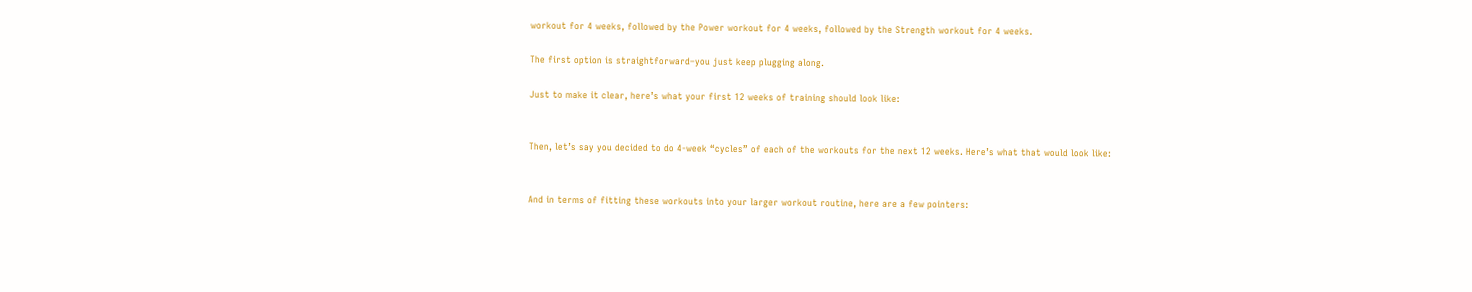workout for 4 weeks, followed by the Power workout for 4 weeks, followed by the Strength workout for 4 weeks.

The first option is straightforward–you just keep plugging along.

Just to make it clear, here’s what your first 12 weeks of training should look like:


Then, let’s say you decided to do 4-week “cycles” of each of the workouts for the next 12 weeks. Here’s what that would look like:


And in terms of fitting these workouts into your larger workout routine, here are a few pointers: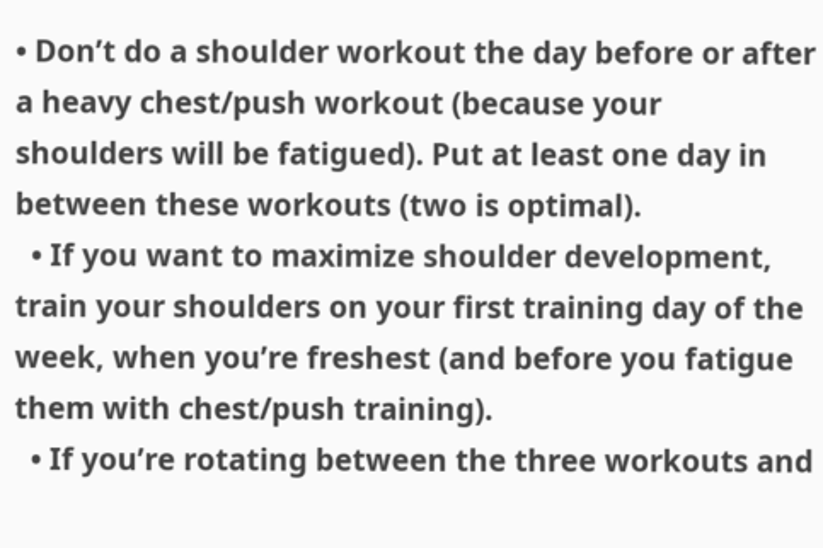• Don’t do a shoulder workout the day before or after a heavy chest/push workout (because your shoulders will be fatigued). Put at least one day in between these workouts (two is optimal).
  • If you want to maximize shoulder development, train your shoulders on your first training day of the week, when you’re freshest (and before you fatigue them with chest/push training).
  • If you’re rotating between the three workouts and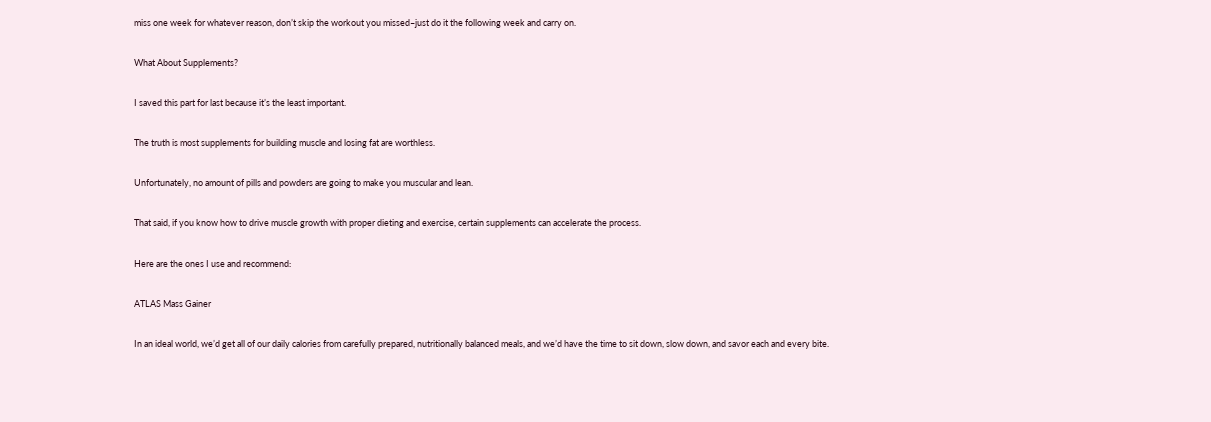miss one week for whatever reason, don’t skip the workout you missed–just do it the following week and carry on.

What About Supplements?

I saved this part for last because it’s the least important.

The truth is most supplements for building muscle and losing fat are worthless.

Unfortunately, no amount of pills and powders are going to make you muscular and lean.

That said, if you know how to drive muscle growth with proper dieting and exercise, certain supplements can accelerate the process.

Here are the ones I use and recommend:

ATLAS Mass Gainer

In an ideal world, we’d get all of our daily calories from carefully prepared, nutritionally balanced meals, and we’d have the time to sit down, slow down, and savor each and every bite.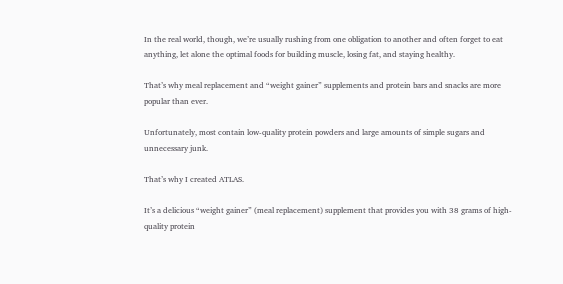In the real world, though, we’re usually rushing from one obligation to another and often forget to eat anything, let alone the optimal foods for building muscle, losing fat, and staying healthy.

That’s why meal replacement and “weight gainer” supplements and protein bars and snacks are more popular than ever.

Unfortunately, most contain low-quality protein powders and large amounts of simple sugars and unnecessary junk.

That’s why I created ATLAS.

It’s a delicious “weight gainer” (meal replacement) supplement that provides you with 38 grams of high-quality protein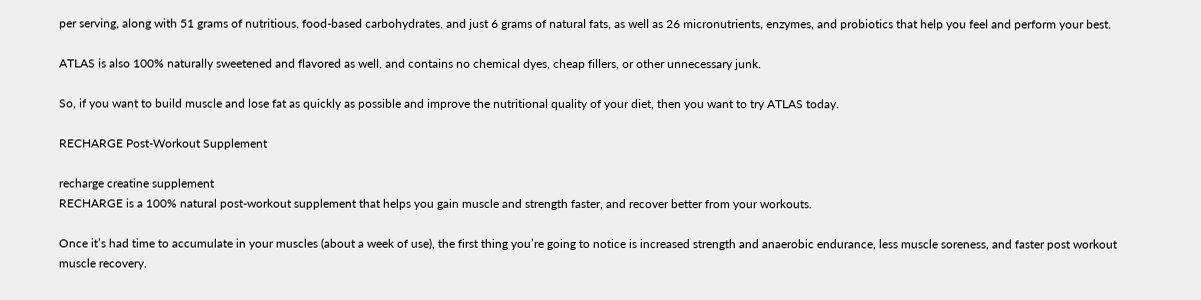per serving, along with 51 grams of nutritious, food-based carbohydrates, and just 6 grams of natural fats, as well as 26 micronutrients, enzymes, and probiotics that help you feel and perform your best.

ATLAS is also 100% naturally sweetened and flavored as well, and contains no chemical dyes, cheap fillers, or other unnecessary junk.

So, if you want to build muscle and lose fat as quickly as possible and improve the nutritional quality of your diet, then you want to try ATLAS today.

RECHARGE Post-Workout Supplement

recharge creatine supplement
RECHARGE is a 100% natural post-workout supplement that helps you gain muscle and strength faster, and recover better from your workouts.

Once it’s had time to accumulate in your muscles (about a week of use), the first thing you’re going to notice is increased strength and anaerobic endurance, less muscle soreness, and faster post workout muscle recovery.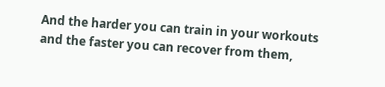And the harder you can train in your workouts and the faster you can recover from them,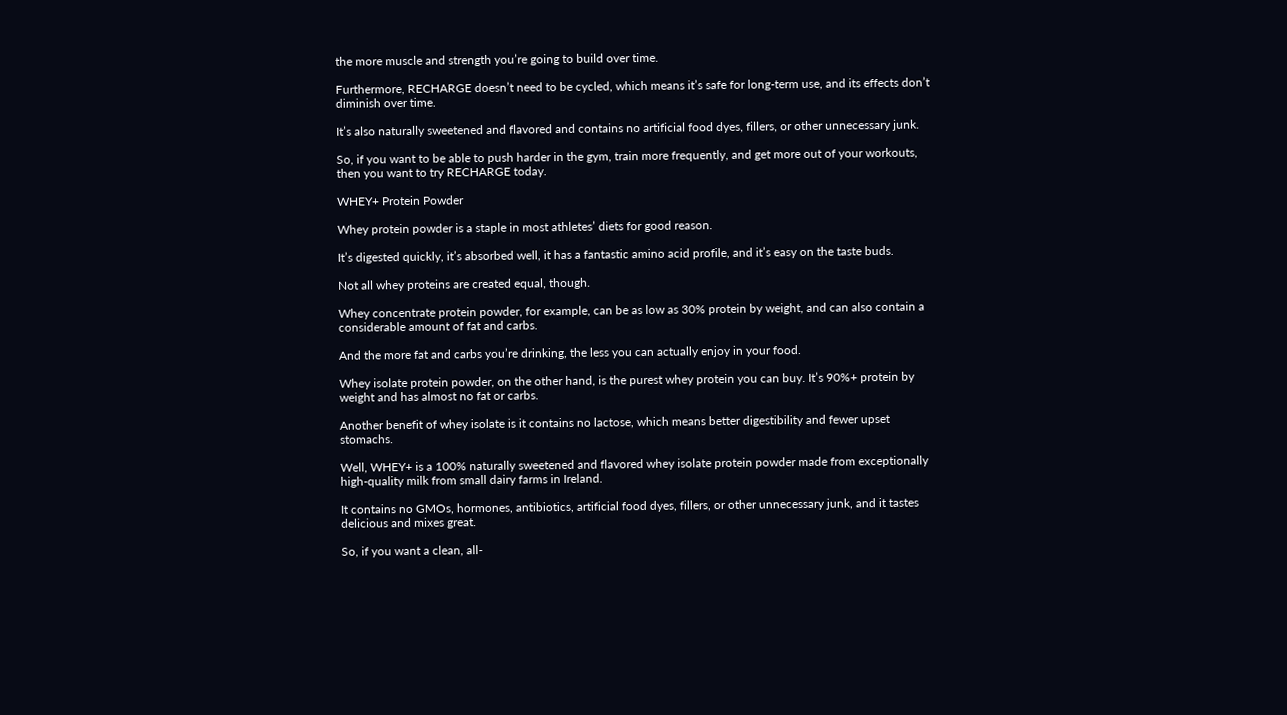the more muscle and strength you’re going to build over time.

Furthermore, RECHARGE doesn’t need to be cycled, which means it’s safe for long-term use, and its effects don’t diminish over time.

It’s also naturally sweetened and flavored and contains no artificial food dyes, fillers, or other unnecessary junk.

So, if you want to be able to push harder in the gym, train more frequently, and get more out of your workouts, then you want to try RECHARGE today.

WHEY+ Protein Powder

Whey protein powder is a staple in most athletes’ diets for good reason.

It’s digested quickly, it’s absorbed well, it has a fantastic amino acid profile, and it’s easy on the taste buds.

Not all whey proteins are created equal, though.

Whey concentrate protein powder, for example, can be as low as 30% protein by weight, and can also contain a considerable amount of fat and carbs.

And the more fat and carbs you’re drinking, the less you can actually enjoy in your food.

Whey isolate protein powder, on the other hand, is the purest whey protein you can buy. It’s 90%+ protein by weight and has almost no fat or carbs.

Another benefit of whey isolate is it contains no lactose, which means better digestibility and fewer upset stomachs.

Well, WHEY+ is a 100% naturally sweetened and flavored whey isolate protein powder made from exceptionally high-quality milk from small dairy farms in Ireland.

It contains no GMOs, hormones, antibiotics, artificial food dyes, fillers, or other unnecessary junk, and it tastes delicious and mixes great.

So, if you want a clean, all-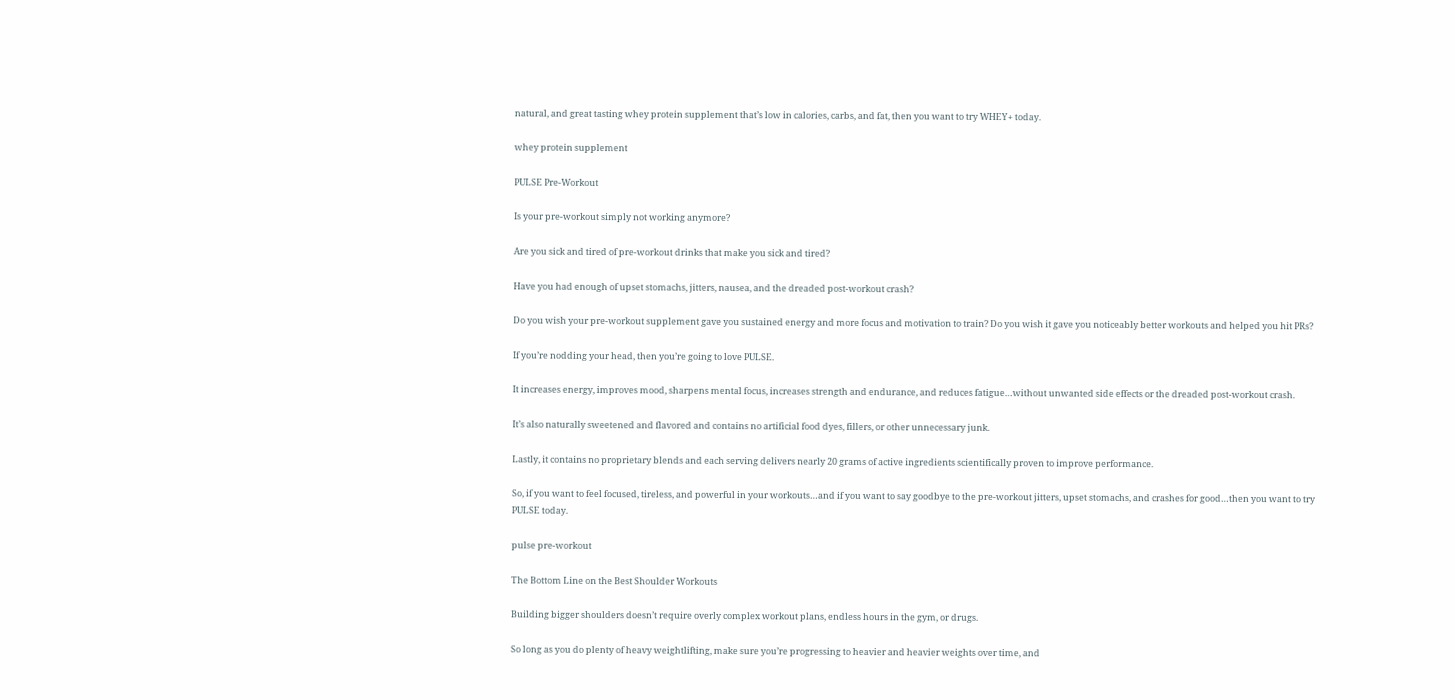natural, and great tasting whey protein supplement that’s low in calories, carbs, and fat, then you want to try WHEY+ today.

whey protein supplement

PULSE Pre-Workout

Is your pre-workout simply not working anymore?

Are you sick and tired of pre-workout drinks that make you sick and tired?

Have you had enough of upset stomachs, jitters, nausea, and the dreaded post-workout crash?

Do you wish your pre-workout supplement gave you sustained energy and more focus and motivation to train? Do you wish it gave you noticeably better workouts and helped you hit PRs?

If you’re nodding your head, then you’re going to love PULSE.

It increases energy, improves mood, sharpens mental focus, increases strength and endurance, and reduces fatigue…without unwanted side effects or the dreaded post-workout crash.

It’s also naturally sweetened and flavored and contains no artificial food dyes, fillers, or other unnecessary junk.

Lastly, it contains no proprietary blends and each serving delivers nearly 20 grams of active ingredients scientifically proven to improve performance.

So, if you want to feel focused, tireless, and powerful in your workouts…and if you want to say goodbye to the pre-workout jitters, upset stomachs, and crashes for good…then you want to try PULSE today.

pulse pre-workout

The Bottom Line on the Best Shoulder Workouts

Building bigger shoulders doesn’t require overly complex workout plans, endless hours in the gym, or drugs.

So long as you do plenty of heavy weightlifting, make sure you’re progressing to heavier and heavier weights over time, and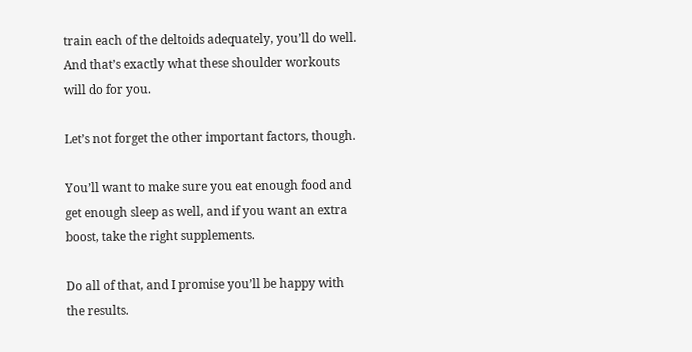train each of the deltoids adequately, you’ll do well. And that’s exactly what these shoulder workouts will do for you.

Let’s not forget the other important factors, though.

You’ll want to make sure you eat enough food and get enough sleep as well, and if you want an extra boost, take the right supplements.

Do all of that, and I promise you’ll be happy with the results.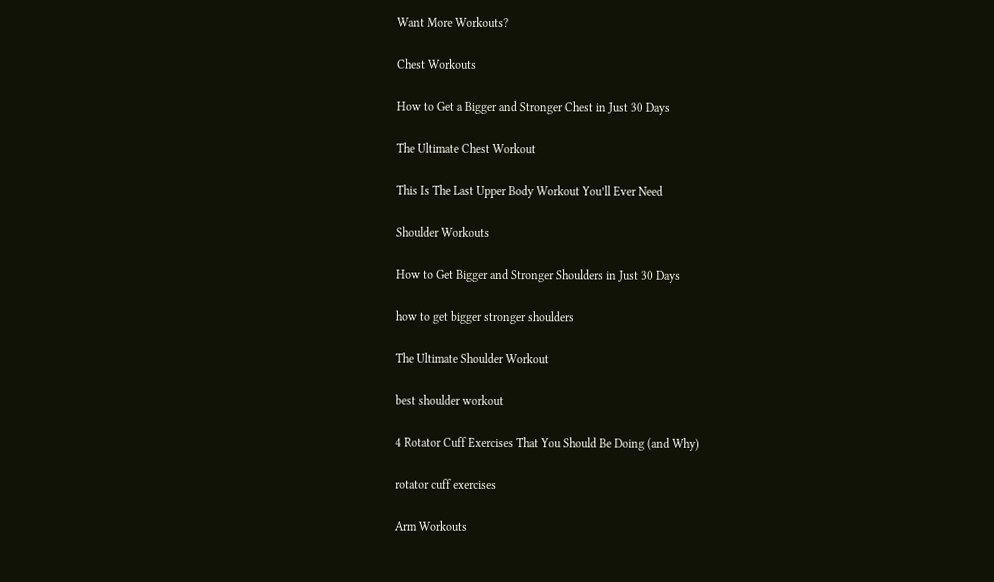Want More Workouts?

Chest Workouts

How to Get a Bigger and Stronger Chest in Just 30 Days

The Ultimate Chest Workout

This Is The Last Upper Body Workout You’ll Ever Need

Shoulder Workouts

How to Get Bigger and Stronger Shoulders in Just 30 Days

how to get bigger stronger shoulders

The Ultimate Shoulder Workout

best shoulder workout

4 Rotator Cuff Exercises That You Should Be Doing (and Why)

rotator cuff exercises

Arm Workouts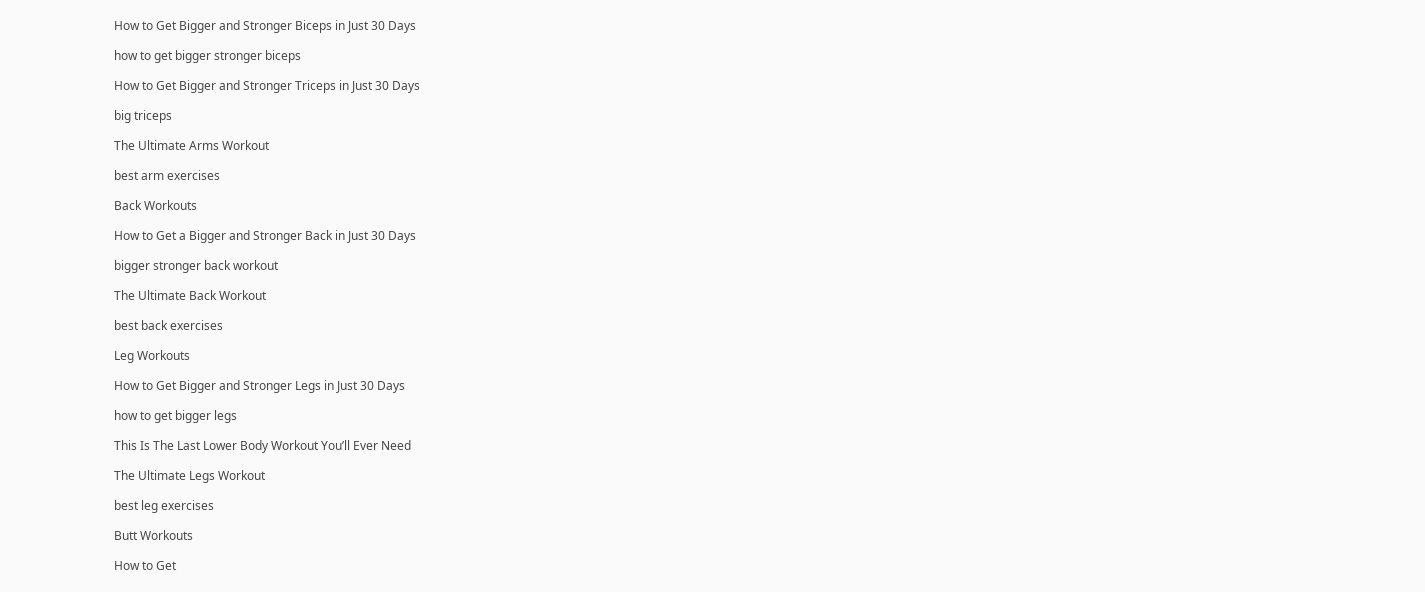How to Get Bigger and Stronger Biceps in Just 30 Days

how to get bigger stronger biceps

How to Get Bigger and Stronger Triceps in Just 30 Days

big triceps

The Ultimate Arms Workout

best arm exercises

Back Workouts

How to Get a Bigger and Stronger Back in Just 30 Days

bigger stronger back workout

The Ultimate Back Workout

best back exercises

Leg Workouts

How to Get Bigger and Stronger Legs in Just 30 Days

how to get bigger legs

This Is The Last Lower Body Workout You’ll Ever Need

The Ultimate Legs Workout

best leg exercises

Butt Workouts

How to Get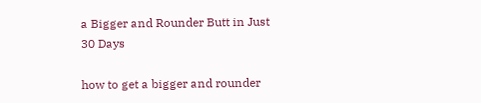a Bigger and Rounder Butt in Just 30 Days

how to get a bigger and rounder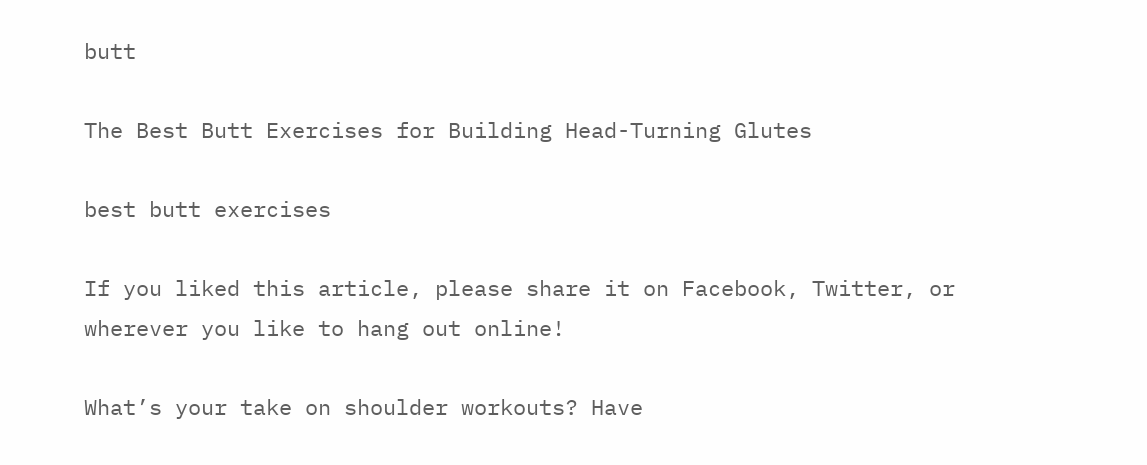butt

The Best Butt Exercises for Building Head-Turning Glutes

best butt exercises

If you liked this article, please share it on Facebook, Twitter, or wherever you like to hang out online!

What’s your take on shoulder workouts? Have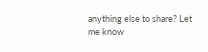anything else to share? Let me know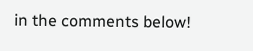in the comments below!